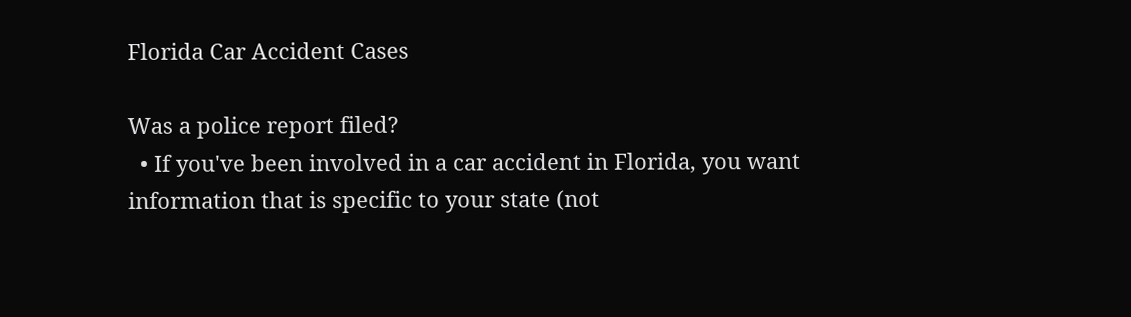Florida Car Accident Cases

Was a police report filed?
  • If you've been involved in a car accident in Florida, you want information that is specific to your state (not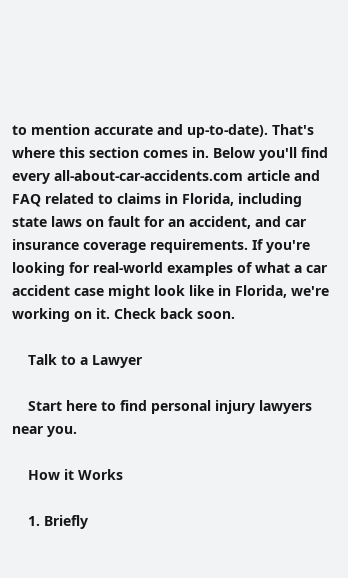to mention accurate and up-to-date). That's where this section comes in. Below you'll find every all-about-car-accidents.com article and FAQ related to claims in Florida, including state laws on fault for an accident, and car insurance coverage requirements. If you're looking for real-world examples of what a car accident case might look like in Florida, we're working on it. Check back soon.

    Talk to a Lawyer

    Start here to find personal injury lawyers near you.

    How it Works

    1. Briefly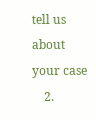tell us about your case
    2.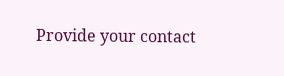Provide your contact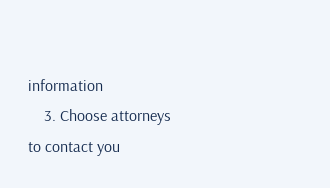information
    3. Choose attorneys to contact you